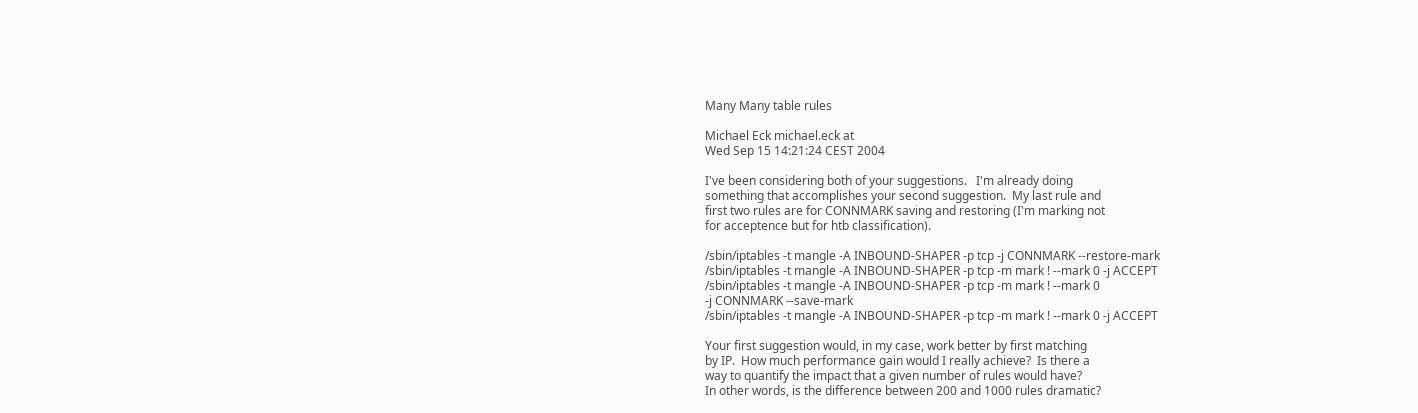Many Many table rules

Michael Eck michael.eck at
Wed Sep 15 14:21:24 CEST 2004

I've been considering both of your suggestions.   I'm already doing
something that accomplishes your second suggestion.  My last rule and
first two rules are for CONNMARK saving and restoring (I'm marking not
for acceptence but for htb classification).

/sbin/iptables -t mangle -A INBOUND-SHAPER -p tcp -j CONNMARK --restore-mark
/sbin/iptables -t mangle -A INBOUND-SHAPER -p tcp -m mark ! --mark 0 -j ACCEPT
/sbin/iptables -t mangle -A INBOUND-SHAPER -p tcp -m mark ! --mark 0
-j CONNMARK --save-mark
/sbin/iptables -t mangle -A INBOUND-SHAPER -p tcp -m mark ! --mark 0 -j ACCEPT

Your first suggestion would, in my case, work better by first matching
by IP.  How much performance gain would I really achieve?  Is there a
way to quantify the impact that a given number of rules would have?
In other words, is the difference between 200 and 1000 rules dramatic?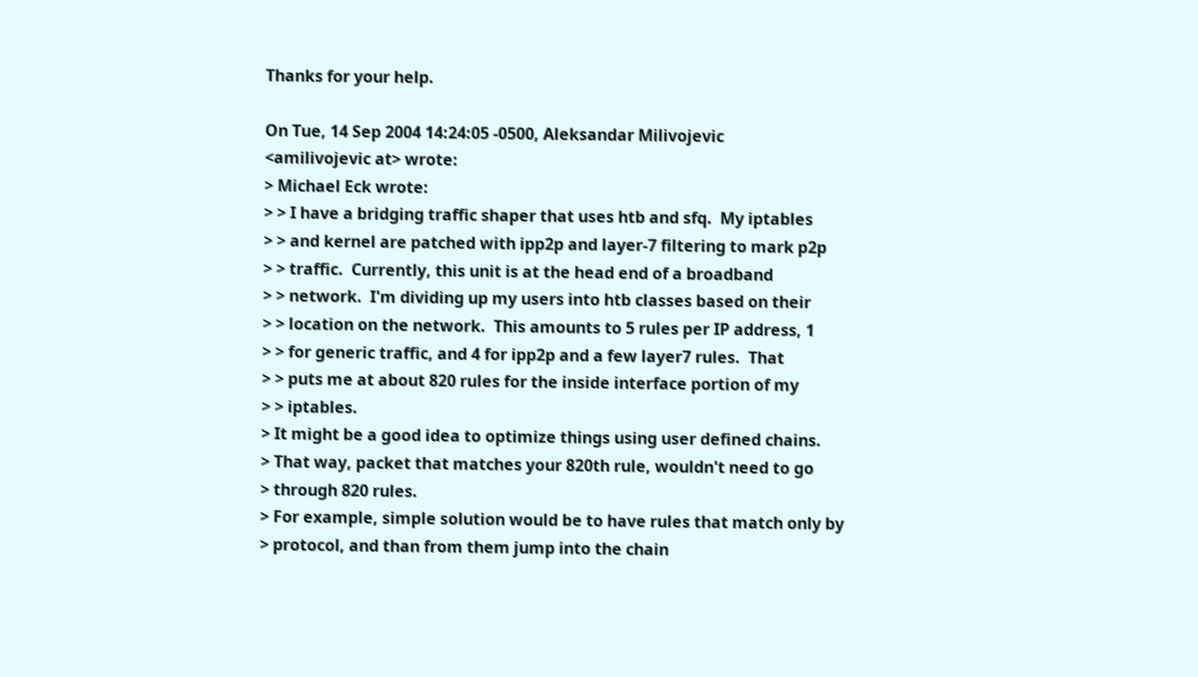Thanks for your help.

On Tue, 14 Sep 2004 14:24:05 -0500, Aleksandar Milivojevic
<amilivojevic at> wrote:
> Michael Eck wrote:
> > I have a bridging traffic shaper that uses htb and sfq.  My iptables
> > and kernel are patched with ipp2p and layer-7 filtering to mark p2p
> > traffic.  Currently, this unit is at the head end of a broadband
> > network.  I'm dividing up my users into htb classes based on their
> > location on the network.  This amounts to 5 rules per IP address, 1
> > for generic traffic, and 4 for ipp2p and a few layer7 rules.  That
> > puts me at about 820 rules for the inside interface portion of my
> > iptables.
> It might be a good idea to optimize things using user defined chains.
> That way, packet that matches your 820th rule, wouldn't need to go
> through 820 rules.
> For example, simple solution would be to have rules that match only by
> protocol, and than from them jump into the chain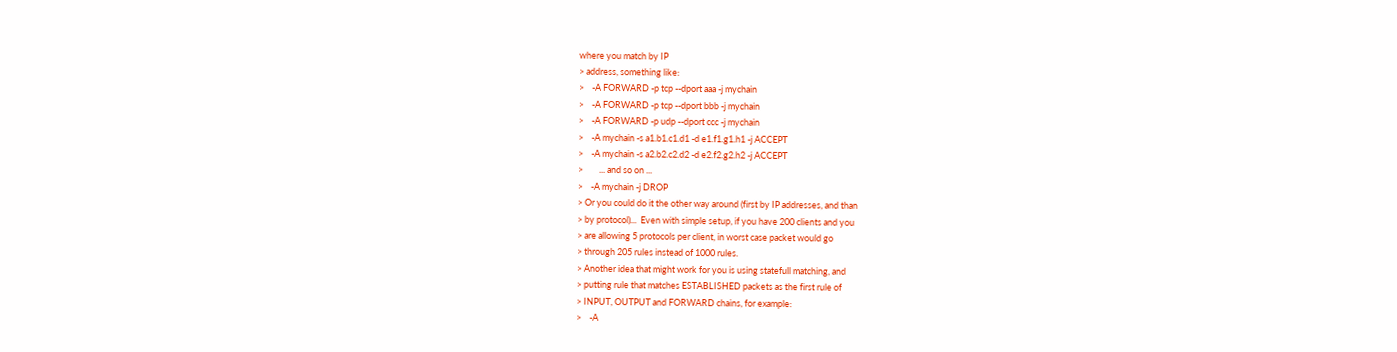where you match by IP
> address, something like:
>    -A FORWARD -p tcp --dport aaa -j mychain
>    -A FORWARD -p tcp --dport bbb -j mychain
>    -A FORWARD -p udp --dport ccc -j mychain
>    -A mychain -s a1.b1.c1.d1 -d e1.f1.g1.h1 -j ACCEPT
>    -A mychain -s a2.b2.c2.d2 -d e2.f2.g2.h2 -j ACCEPT
>        ... and so on ...
>    -A mychain -j DROP
> Or you could do it the other way around (first by IP addresses, and than
> by protocol)...  Even with simple setup, if you have 200 clients and you
> are allowing 5 protocols per client, in worst case packet would go
> through 205 rules instead of 1000 rules.
> Another idea that might work for you is using statefull matching, and
> putting rule that matches ESTABLISHED packets as the first rule of
> INPUT, OUTPUT and FORWARD chains, for example:
>    -A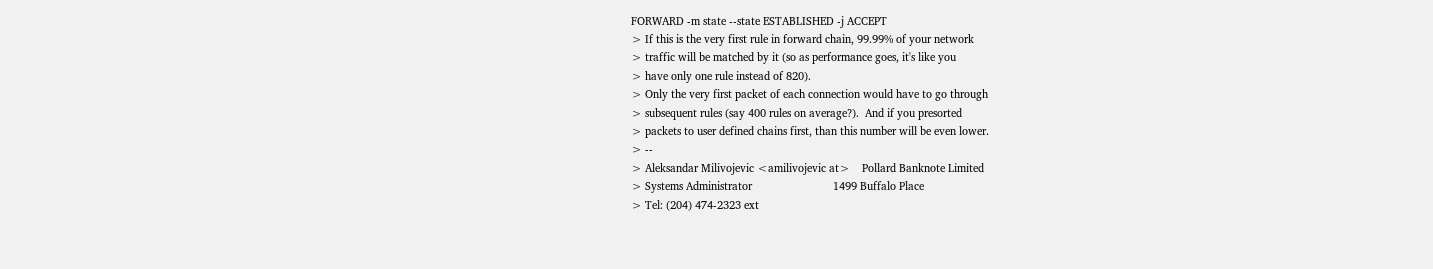FORWARD -m state --state ESTABLISHED -j ACCEPT
> If this is the very first rule in forward chain, 99.99% of your network
> traffic will be matched by it (so as performance goes, it's like you
> have only one rule instead of 820).
> Only the very first packet of each connection would have to go through
> subsequent rules (say 400 rules on average?).  And if you presorted
> packets to user defined chains first, than this number will be even lower.
> --
> Aleksandar Milivojevic <amilivojevic at>    Pollard Banknote Limited
> Systems Administrator                           1499 Buffalo Place
> Tel: (204) 474-2323 ext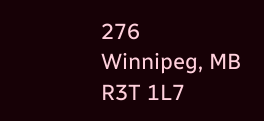276                     Winnipeg, MB  R3T 1L7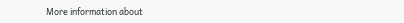More information about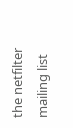the netfilter mailing list